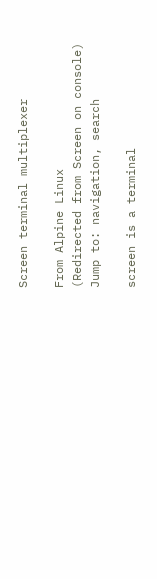Screen terminal multiplexer

From Alpine Linux
(Redirected from Screen on console)
Jump to: navigation, search

screen is a terminal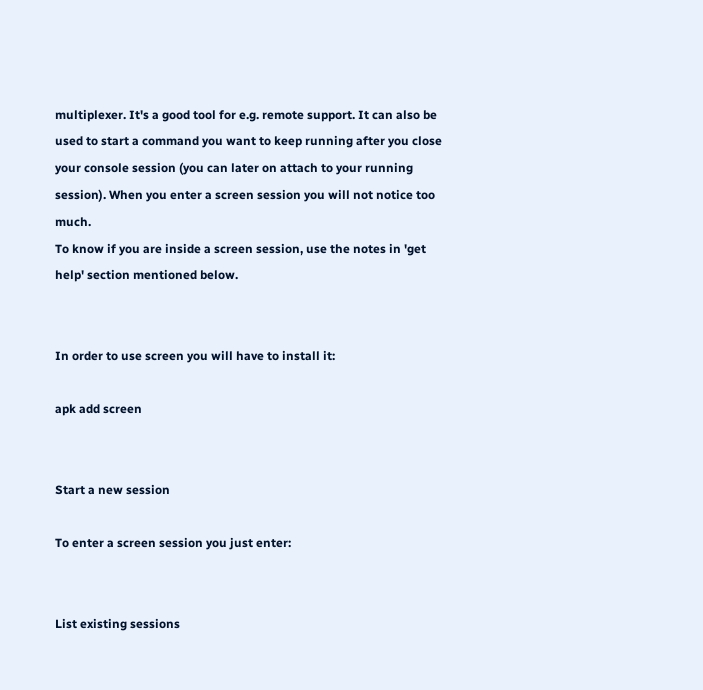multiplexer. It's a good tool for e.g. remote support. It can also be used to start a command you want to keep running after you close your console session (you can later on attach to your running session). When you enter a screen session you will not notice too much.
To know if you are inside a screen session, use the notes in 'get help' section mentioned below.


In order to use screen you will have to install it:

apk add screen


Start a new session

To enter a screen session you just enter:


List existing sessions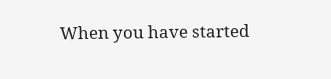When you have started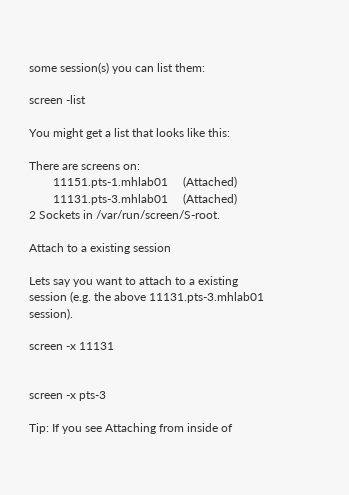some session(s) you can list them:

screen -list

You might get a list that looks like this:

There are screens on:
        11151.pts-1.mhlab01     (Attached)
        11131.pts-3.mhlab01     (Attached)
2 Sockets in /var/run/screen/S-root.

Attach to a existing session

Lets say you want to attach to a existing session (e.g. the above 11131.pts-3.mhlab01 session).

screen -x 11131


screen -x pts-3

Tip: If you see Attaching from inside of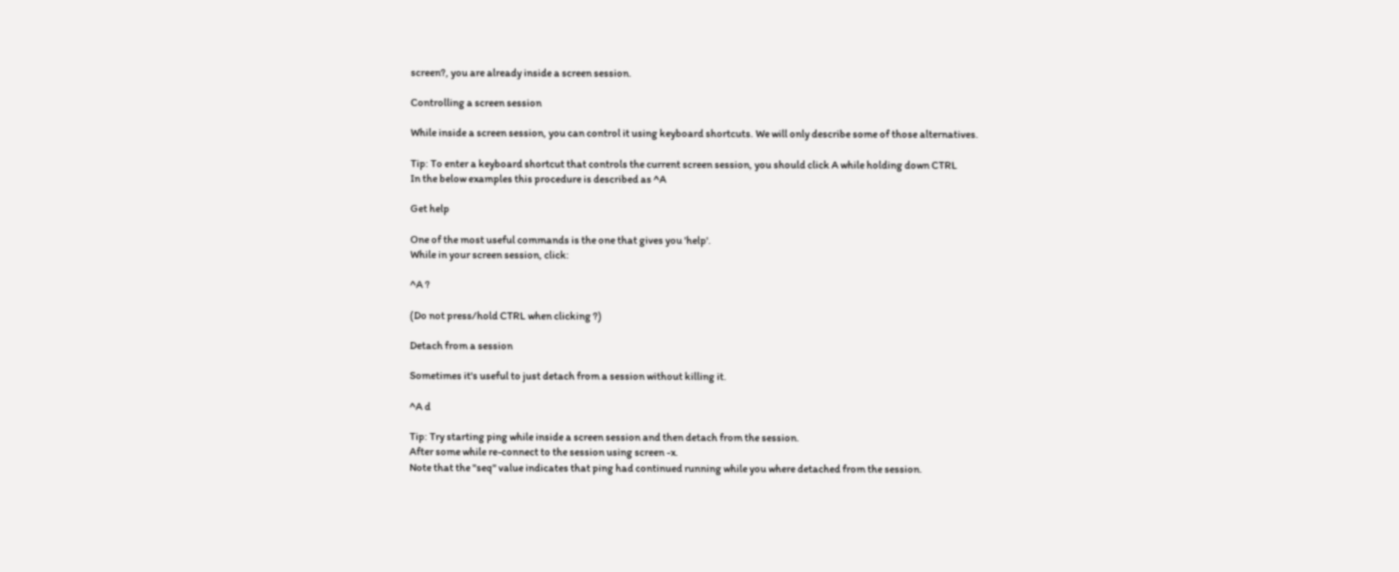screen?, you are already inside a screen session.

Controlling a screen session

While inside a screen session, you can control it using keyboard shortcuts. We will only describe some of those alternatives.

Tip: To enter a keyboard shortcut that controls the current screen session, you should click A while holding down CTRL
In the below examples this procedure is described as ^A

Get help

One of the most useful commands is the one that gives you 'help'.
While in your screen session, click:

^A ?

(Do not press/hold CTRL when clicking ?)

Detach from a session

Sometimes it's useful to just detach from a session without killing it.

^A d

Tip: Try starting ping while inside a screen session and then detach from the session.
After some while re-connect to the session using screen -x.
Note that the "seq" value indicates that ping had continued running while you where detached from the session.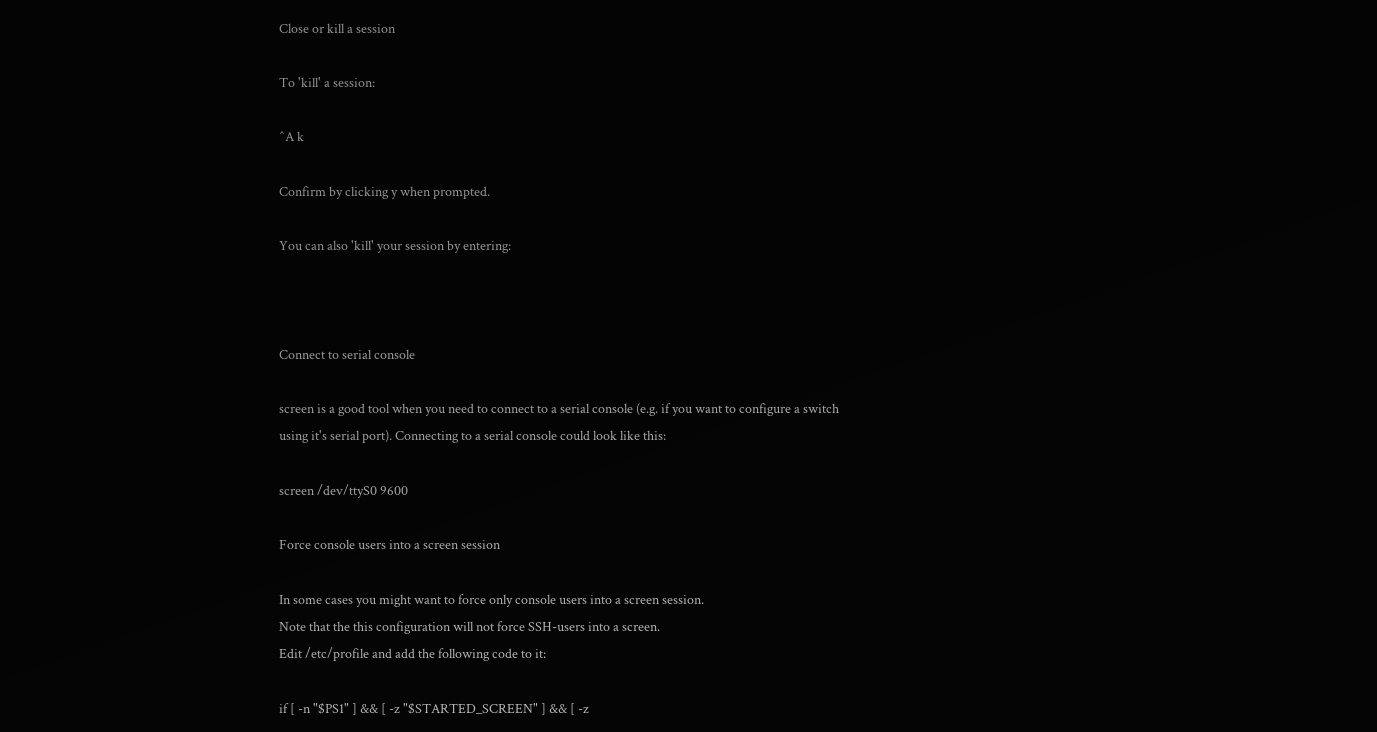Close or kill a session

To 'kill' a session:

^A k

Confirm by clicking y when prompted.

You can also 'kill' your session by entering:



Connect to serial console

screen is a good tool when you need to connect to a serial console (e.g. if you want to configure a switch using it's serial port). Connecting to a serial console could look like this:

screen /dev/ttyS0 9600

Force console users into a screen session

In some cases you might want to force only console users into a screen session.
Note that the this configuration will not force SSH-users into a screen.
Edit /etc/profile and add the following code to it:

if [ -n "$PS1" ] && [ -z "$STARTED_SCREEN" ] && [ -z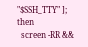"$SSH_TTY" ]; then
  screen -RR &&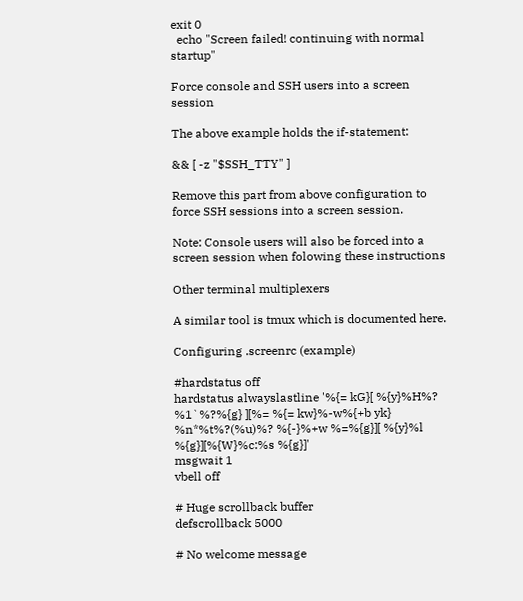exit 0
  echo "Screen failed! continuing with normal startup"

Force console and SSH users into a screen session

The above example holds the if-statement:

&& [ -z "$SSH_TTY" ]

Remove this part from above configuration to force SSH sessions into a screen session.

Note: Console users will also be forced into a screen session when folowing these instructions

Other terminal multiplexers

A similar tool is tmux which is documented here.

Configuring .screenrc (example)

#hardstatus off
hardstatus alwayslastline '%{= kG}[ %{y}%H%? %1`%?%{g} ][%= %{= kw}%-w%{+b yk} %n*%t%?(%u)%? %{-}%+w %=%{g}][ %{y}%l %{g}][%{W}%c:%s %{g}]'
msgwait 1
vbell off

# Huge scrollback buffer
defscrollback 5000

# No welcome message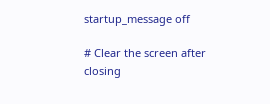startup_message off

# Clear the screen after closing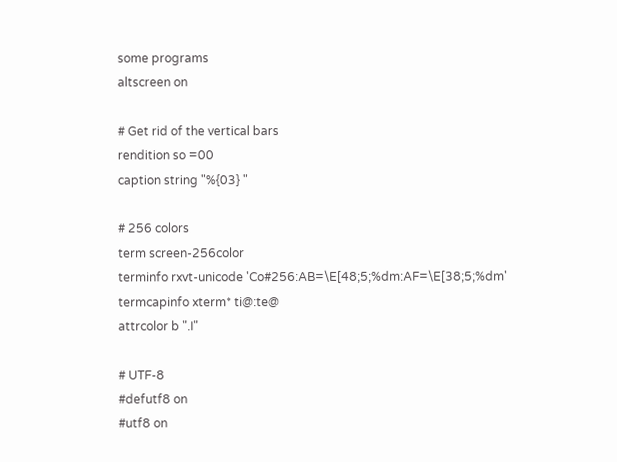some programs
altscreen on

# Get rid of the vertical bars
rendition so =00
caption string "%{03} "

# 256 colors
term screen-256color
terminfo rxvt-unicode 'Co#256:AB=\E[48;5;%dm:AF=\E[38;5;%dm'
termcapinfo xterm* ti@:te@
attrcolor b ".I"

# UTF-8
#defutf8 on
#utf8 on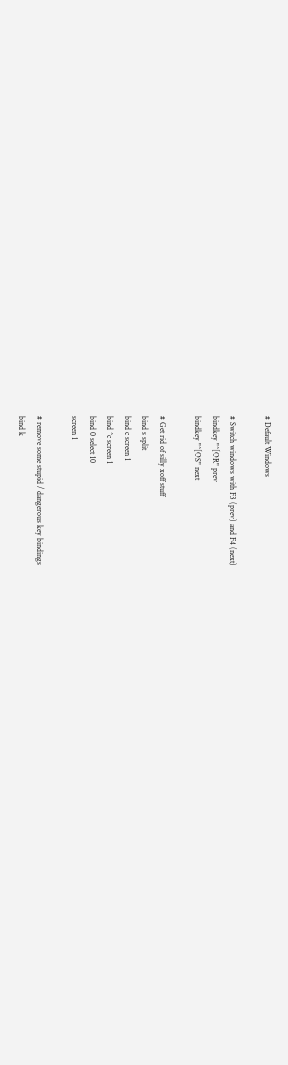# Default Windows

# Switch windows with F3 (prev) and F4 (next)
bindkey "^[OR" prev
bindkey "^[OS" next

# Get rid of silly xoff stuff
bind s split
bind c screen 1
bind ^c screen 1
bind 0 select 10
screen 1

# remove some stupid / dangerous key bindings
bind k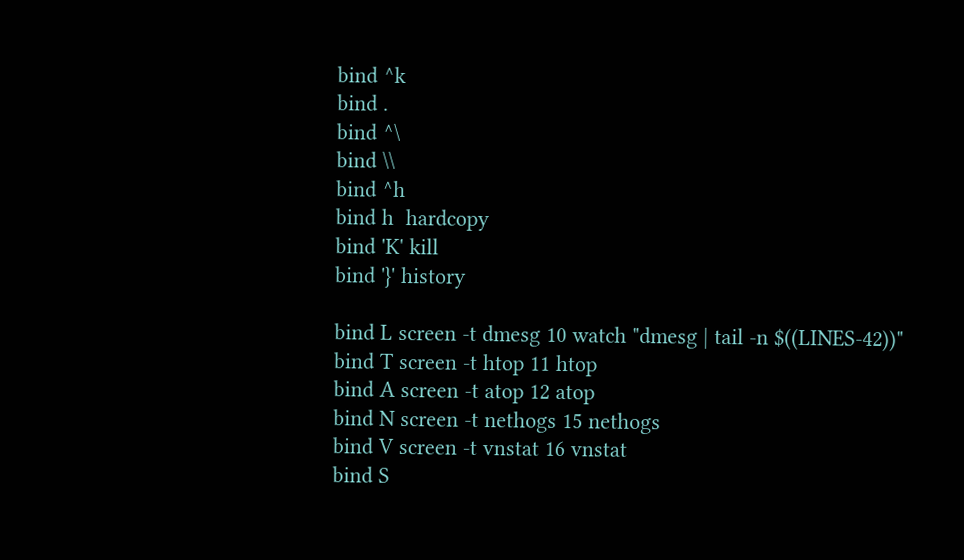bind ^k
bind .
bind ^\
bind \\
bind ^h
bind h  hardcopy
bind 'K' kill
bind '}' history

bind L screen -t dmesg 10 watch "dmesg | tail -n $((LINES-42))"
bind T screen -t htop 11 htop
bind A screen -t atop 12 atop
bind N screen -t nethogs 15 nethogs
bind V screen -t vnstat 16 vnstat
bind S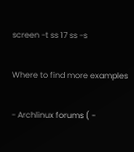screen -t ss 17 ss -s

Where to find more examples

- Archlinux forums ( -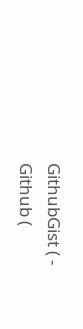GithubGist ( - Github (